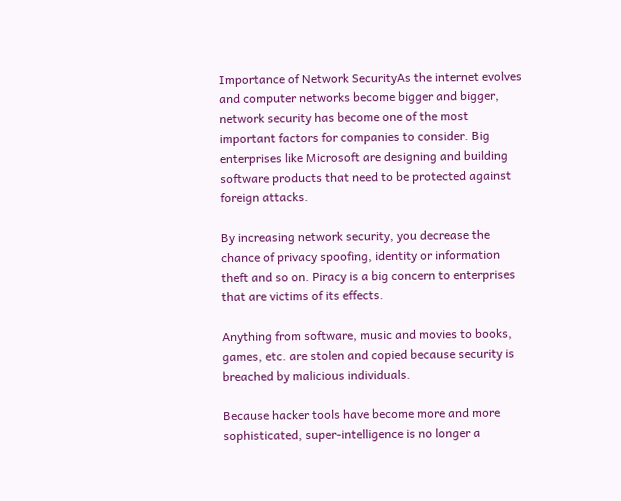Importance of Network SecurityAs the internet evolves and computer networks become bigger and bigger, network security has become one of the most important factors for companies to consider. Big enterprises like Microsoft are designing and building software products that need to be protected against foreign attacks.

By increasing network security, you decrease the chance of privacy spoofing, identity or information theft and so on. Piracy is a big concern to enterprises that are victims of its effects.

Anything from software, music and movies to books, games, etc. are stolen and copied because security is breached by malicious individuals.

Because hacker tools have become more and more sophisticated, super-intelligence is no longer a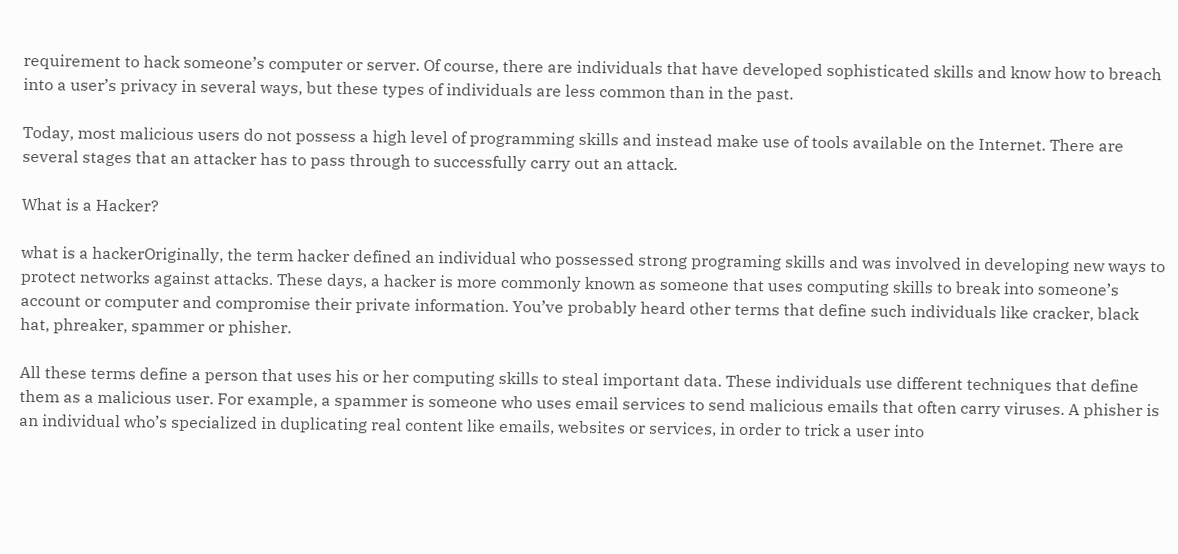requirement to hack someone’s computer or server. Of course, there are individuals that have developed sophisticated skills and know how to breach into a user’s privacy in several ways, but these types of individuals are less common than in the past.

Today, most malicious users do not possess a high level of programming skills and instead make use of tools available on the Internet. There are several stages that an attacker has to pass through to successfully carry out an attack.

What is a Hacker?

what is a hackerOriginally, the term hacker defined an individual who possessed strong programing skills and was involved in developing new ways to protect networks against attacks. These days, a hacker is more commonly known as someone that uses computing skills to break into someone’s account or computer and compromise their private information. You’ve probably heard other terms that define such individuals like cracker, black hat, phreaker, spammer or phisher.

All these terms define a person that uses his or her computing skills to steal important data. These individuals use different techniques that define them as a malicious user. For example, a spammer is someone who uses email services to send malicious emails that often carry viruses. A phisher is an individual who’s specialized in duplicating real content like emails, websites or services, in order to trick a user into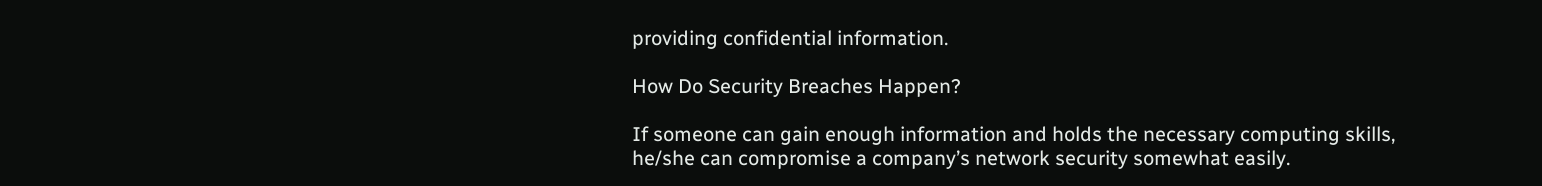providing confidential information.

How Do Security Breaches Happen?

If someone can gain enough information and holds the necessary computing skills, he/she can compromise a company’s network security somewhat easily.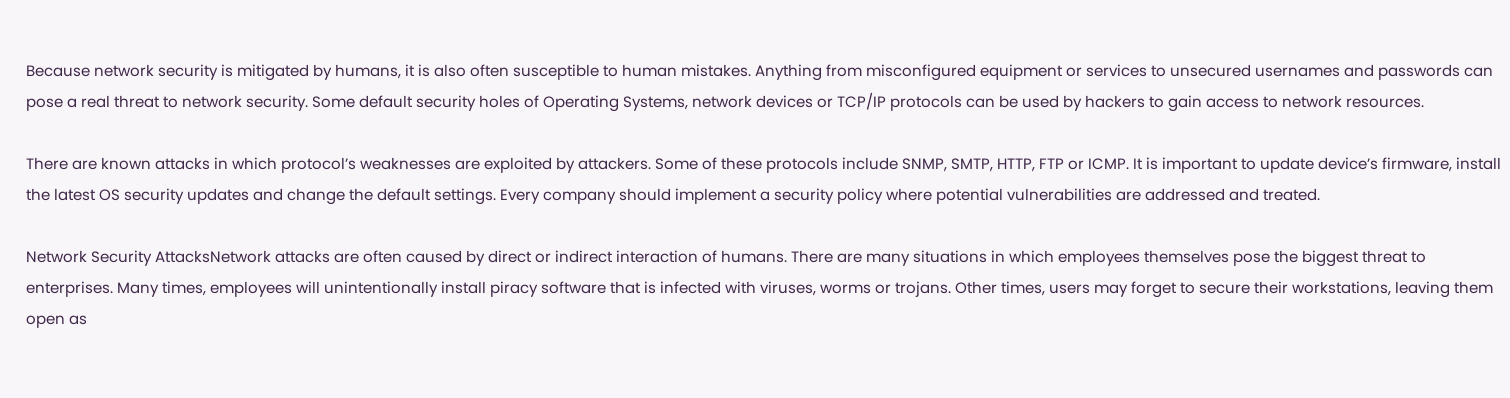Because network security is mitigated by humans, it is also often susceptible to human mistakes. Anything from misconfigured equipment or services to unsecured usernames and passwords can pose a real threat to network security. Some default security holes of Operating Systems, network devices or TCP/IP protocols can be used by hackers to gain access to network resources.

There are known attacks in which protocol’s weaknesses are exploited by attackers. Some of these protocols include SNMP, SMTP, HTTP, FTP or ICMP. It is important to update device’s firmware, install the latest OS security updates and change the default settings. Every company should implement a security policy where potential vulnerabilities are addressed and treated.

Network Security AttacksNetwork attacks are often caused by direct or indirect interaction of humans. There are many situations in which employees themselves pose the biggest threat to enterprises. Many times, employees will unintentionally install piracy software that is infected with viruses, worms or trojans. Other times, users may forget to secure their workstations, leaving them open as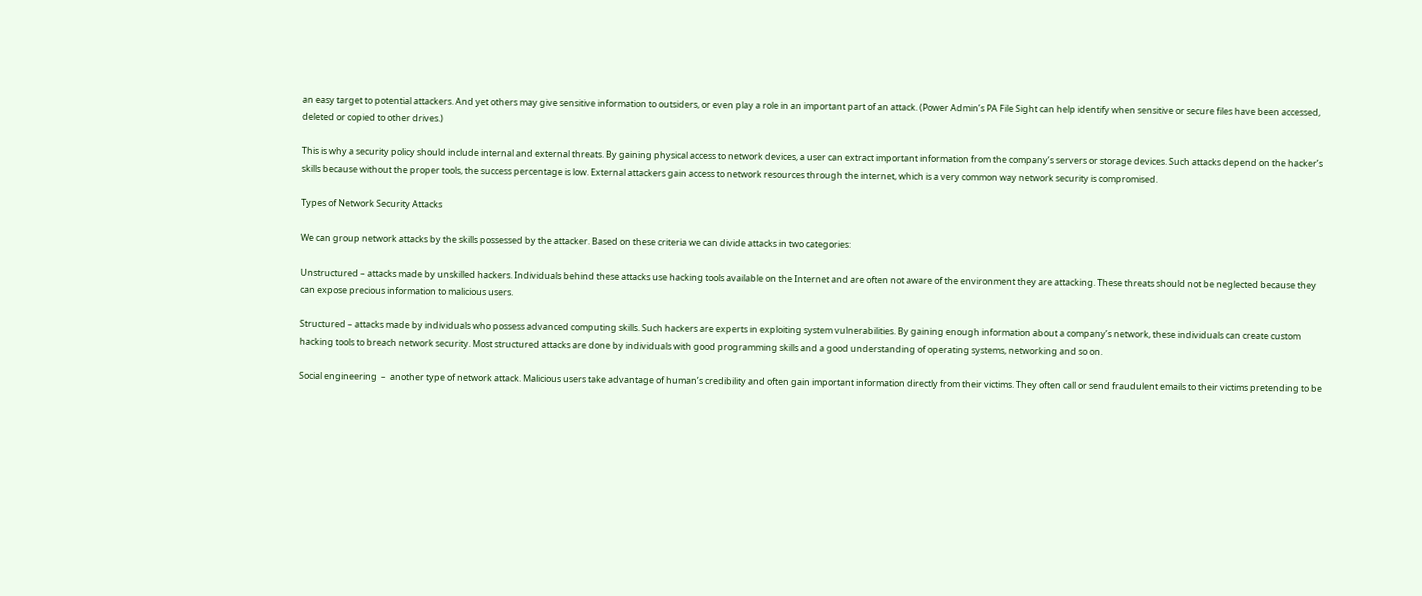an easy target to potential attackers. And yet others may give sensitive information to outsiders, or even play a role in an important part of an attack. (Power Admin’s PA File Sight can help identify when sensitive or secure files have been accessed, deleted or copied to other drives.)

This is why a security policy should include internal and external threats. By gaining physical access to network devices, a user can extract important information from the company’s servers or storage devices. Such attacks depend on the hacker’s skills because without the proper tools, the success percentage is low. External attackers gain access to network resources through the internet, which is a very common way network security is compromised.

Types of Network Security Attacks

We can group network attacks by the skills possessed by the attacker. Based on these criteria we can divide attacks in two categories:

Unstructured – attacks made by unskilled hackers. Individuals behind these attacks use hacking tools available on the Internet and are often not aware of the environment they are attacking. These threats should not be neglected because they can expose precious information to malicious users.

Structured – attacks made by individuals who possess advanced computing skills. Such hackers are experts in exploiting system vulnerabilities. By gaining enough information about a company’s network, these individuals can create custom hacking tools to breach network security. Most structured attacks are done by individuals with good programming skills and a good understanding of operating systems, networking and so on.

Social engineering  –  another type of network attack. Malicious users take advantage of human’s credibility and often gain important information directly from their victims. They often call or send fraudulent emails to their victims pretending to be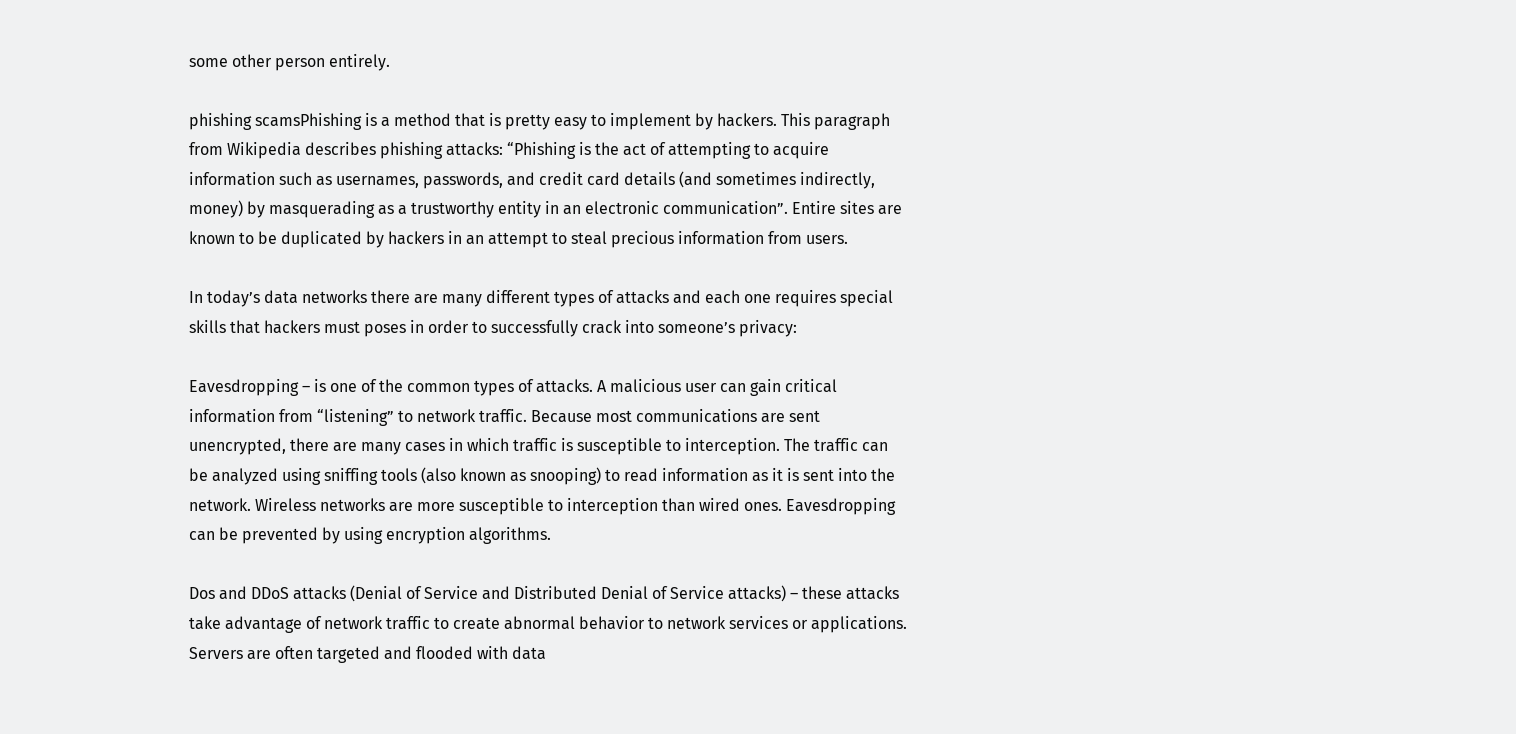some other person entirely.

phishing scamsPhishing is a method that is pretty easy to implement by hackers. This paragraph from Wikipedia describes phishing attacks: “Phishing is the act of attempting to acquire information such as usernames, passwords, and credit card details (and sometimes indirectly, money) by masquerading as a trustworthy entity in an electronic communication”. Entire sites are known to be duplicated by hackers in an attempt to steal precious information from users.

In today’s data networks there are many different types of attacks and each one requires special skills that hackers must poses in order to successfully crack into someone’s privacy:

Eavesdropping – is one of the common types of attacks. A malicious user can gain critical information from “listening” to network traffic. Because most communications are sent unencrypted, there are many cases in which traffic is susceptible to interception. The traffic can be analyzed using sniffing tools (also known as snooping) to read information as it is sent into the network. Wireless networks are more susceptible to interception than wired ones. Eavesdropping can be prevented by using encryption algorithms.

Dos and DDoS attacks (Denial of Service and Distributed Denial of Service attacks) – these attacks take advantage of network traffic to create abnormal behavior to network services or applications. Servers are often targeted and flooded with data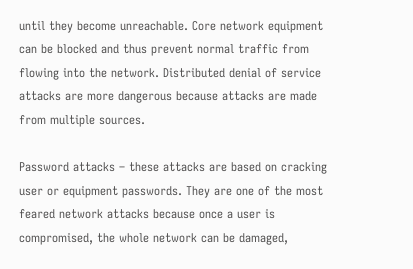until they become unreachable. Core network equipment can be blocked and thus prevent normal traffic from flowing into the network. Distributed denial of service attacks are more dangerous because attacks are made from multiple sources.

Password attacks – these attacks are based on cracking user or equipment passwords. They are one of the most feared network attacks because once a user is compromised, the whole network can be damaged,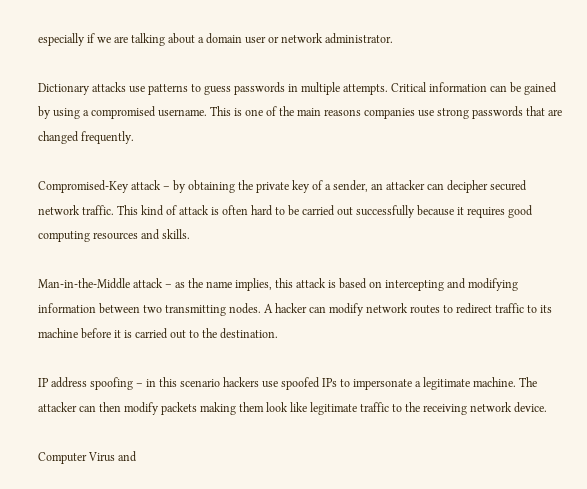especially if we are talking about a domain user or network administrator.

Dictionary attacks use patterns to guess passwords in multiple attempts. Critical information can be gained by using a compromised username. This is one of the main reasons companies use strong passwords that are changed frequently.

Compromised-Key attack – by obtaining the private key of a sender, an attacker can decipher secured network traffic. This kind of attack is often hard to be carried out successfully because it requires good computing resources and skills.

Man-in-the-Middle attack – as the name implies, this attack is based on intercepting and modifying information between two transmitting nodes. A hacker can modify network routes to redirect traffic to its machine before it is carried out to the destination.

IP address spoofing – in this scenario hackers use spoofed IPs to impersonate a legitimate machine. The attacker can then modify packets making them look like legitimate traffic to the receiving network device.

Computer Virus and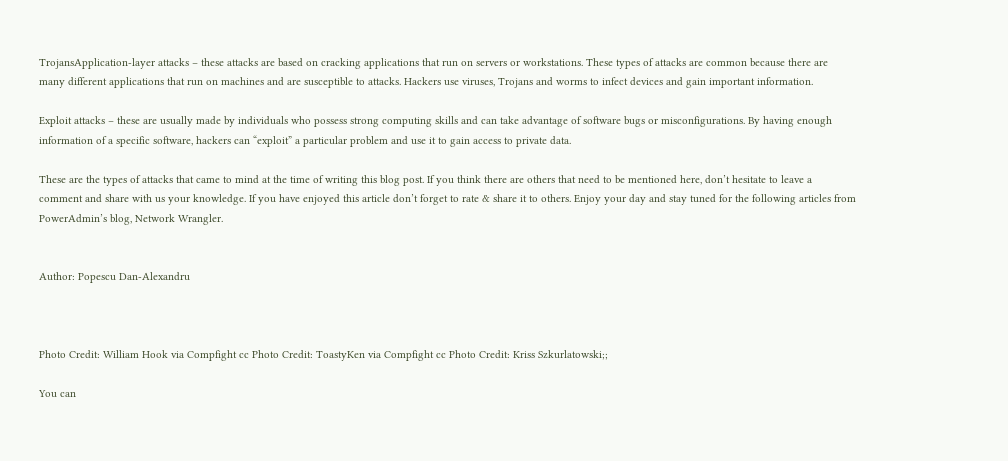TrojansApplication-layer attacks – these attacks are based on cracking applications that run on servers or workstations. These types of attacks are common because there are many different applications that run on machines and are susceptible to attacks. Hackers use viruses, Trojans and worms to infect devices and gain important information.

Exploit attacks – these are usually made by individuals who possess strong computing skills and can take advantage of software bugs or misconfigurations. By having enough information of a specific software, hackers can “exploit” a particular problem and use it to gain access to private data.

These are the types of attacks that came to mind at the time of writing this blog post. If you think there are others that need to be mentioned here, don’t hesitate to leave a comment and share with us your knowledge. If you have enjoyed this article don’t forget to rate & share it to others. Enjoy your day and stay tuned for the following articles from PowerAdmin’s blog, Network Wrangler.


Author: Popescu Dan-Alexandru



Photo Credit: William Hook via Compfight cc Photo Credit: ToastyKen via Compfight cc Photo Credit: Kriss Szkurlatowski;;

You can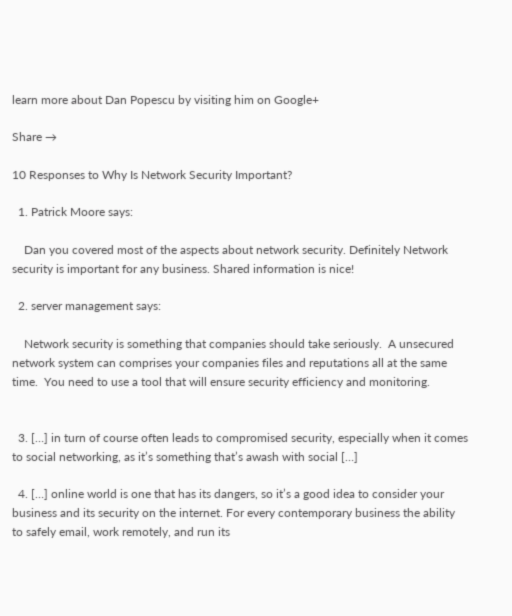learn more about Dan Popescu by visiting him on Google+

Share →

10 Responses to Why Is Network Security Important?

  1. Patrick Moore says:

    Dan you covered most of the aspects about network security. Definitely Network security is important for any business. Shared information is nice!

  2. server management says:

    Network security is something that companies should take seriously.  A unsecured network system can comprises your companies files and reputations all at the same time.  You need to use a tool that will ensure security efficiency and monitoring.


  3. […] in turn of course often leads to compromised security, especially when it comes to social networking, as it’s something that’s awash with social […]

  4. […] online world is one that has its dangers, so it’s a good idea to consider your business and its security on the internet. For every contemporary business the ability to safely email, work remotely, and run its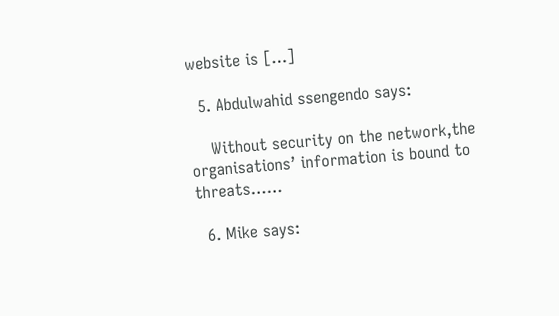website is […]

  5. Abdulwahid ssengendo says:

    Without security on the network,the organisations’ information is bound to threats……

  6. Mike says: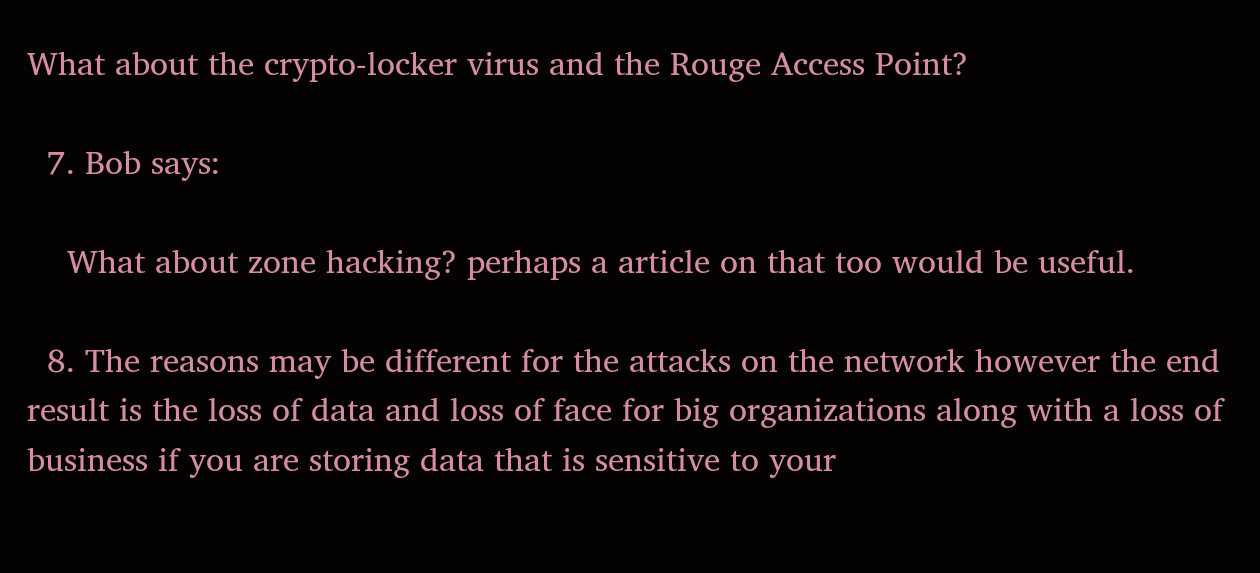What about the crypto-locker virus and the Rouge Access Point?

  7. Bob says:

    What about zone hacking? perhaps a article on that too would be useful.

  8. The reasons may be different for the attacks on the network however the end result is the loss of data and loss of face for big organizations along with a loss of business if you are storing data that is sensitive to your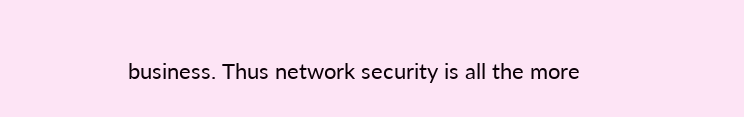business. Thus network security is all the more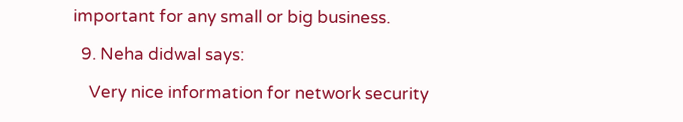important for any small or big business.

  9. Neha didwal says:

    Very nice information for network security